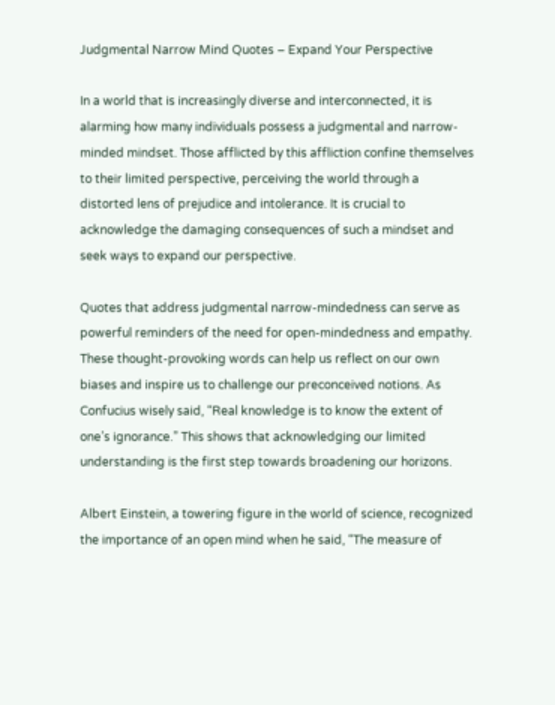Judgmental Narrow Mind Quotes – Expand Your Perspective

In a world that is increasingly diverse and interconnected, it is alarming how many individuals possess a judgmental and narrow-minded mindset. Those afflicted by this affliction confine themselves to their limited perspective, perceiving the world through a distorted lens of prejudice and intolerance. It is crucial to acknowledge the damaging consequences of such a mindset and seek ways to expand our perspective.

Quotes that address judgmental narrow-mindedness can serve as powerful reminders of the need for open-mindedness and empathy. These thought-provoking words can help us reflect on our own biases and inspire us to challenge our preconceived notions. As Confucius wisely said, “Real knowledge is to know the extent of one’s ignorance.” This shows that acknowledging our limited understanding is the first step towards broadening our horizons.

Albert Einstein, a towering figure in the world of science, recognized the importance of an open mind when he said, “The measure of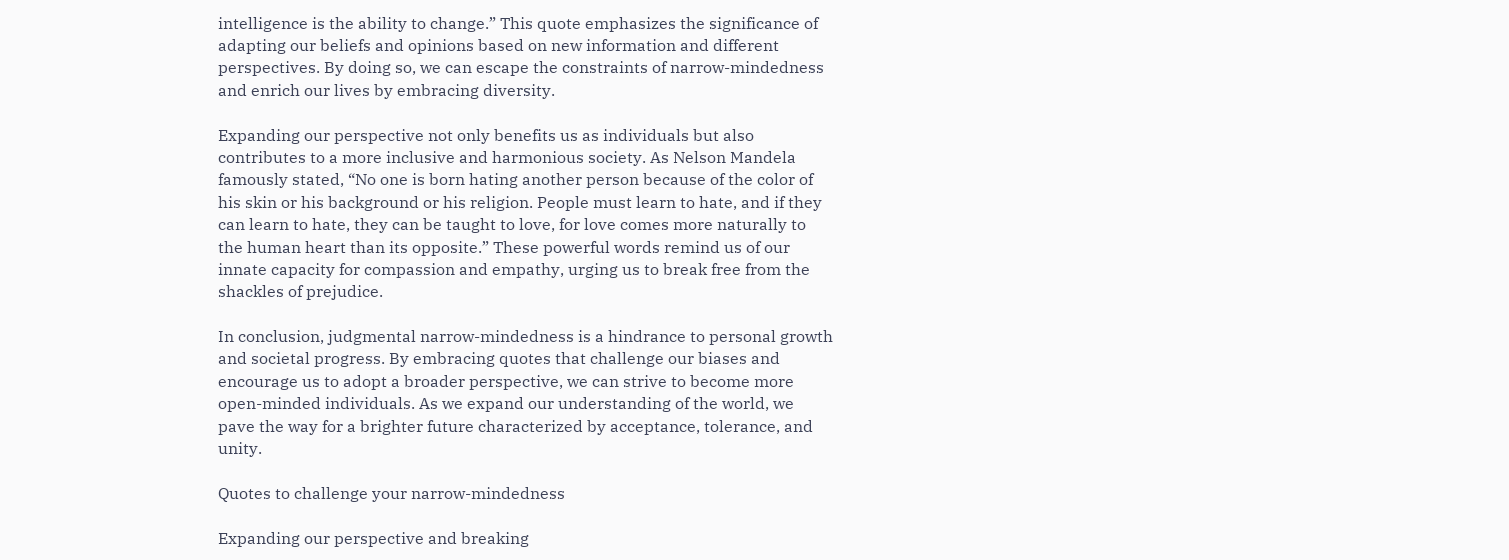intelligence is the ability to change.” This quote emphasizes the significance of adapting our beliefs and opinions based on new information and different perspectives. By doing so, we can escape the constraints of narrow-mindedness and enrich our lives by embracing diversity.

Expanding our perspective not only benefits us as individuals but also contributes to a more inclusive and harmonious society. As Nelson Mandela famously stated, “No one is born hating another person because of the color of his skin or his background or his religion. People must learn to hate, and if they can learn to hate, they can be taught to love, for love comes more naturally to the human heart than its opposite.” These powerful words remind us of our innate capacity for compassion and empathy, urging us to break free from the shackles of prejudice.

In conclusion, judgmental narrow-mindedness is a hindrance to personal growth and societal progress. By embracing quotes that challenge our biases and encourage us to adopt a broader perspective, we can strive to become more open-minded individuals. As we expand our understanding of the world, we pave the way for a brighter future characterized by acceptance, tolerance, and unity.

Quotes to challenge your narrow-mindedness

Expanding our perspective and breaking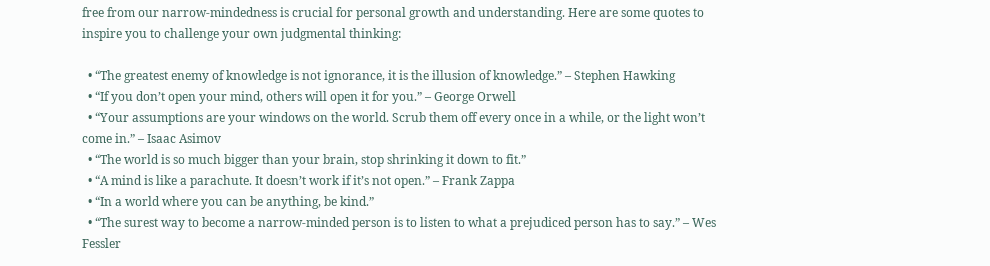free from our narrow-mindedness is crucial for personal growth and understanding. Here are some quotes to inspire you to challenge your own judgmental thinking:

  • “The greatest enemy of knowledge is not ignorance, it is the illusion of knowledge.” – Stephen Hawking
  • “If you don’t open your mind, others will open it for you.” – George Orwell
  • “Your assumptions are your windows on the world. Scrub them off every once in a while, or the light won’t come in.” – Isaac Asimov
  • “The world is so much bigger than your brain, stop shrinking it down to fit.”
  • “A mind is like a parachute. It doesn’t work if it’s not open.” – Frank Zappa
  • “In a world where you can be anything, be kind.”
  • “The surest way to become a narrow-minded person is to listen to what a prejudiced person has to say.” – Wes Fessler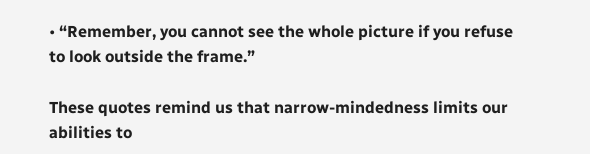• “Remember, you cannot see the whole picture if you refuse to look outside the frame.”

These quotes remind us that narrow-mindedness limits our abilities to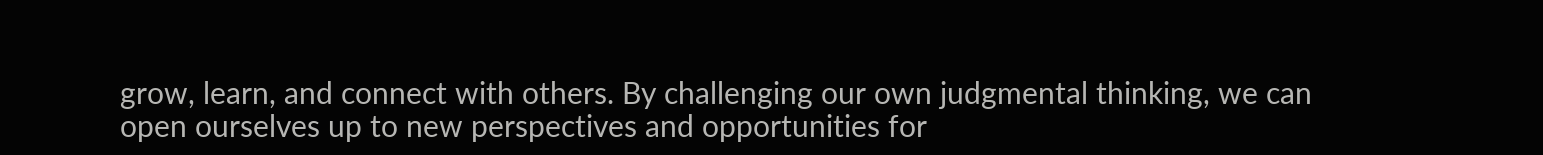grow, learn, and connect with others. By challenging our own judgmental thinking, we can open ourselves up to new perspectives and opportunities for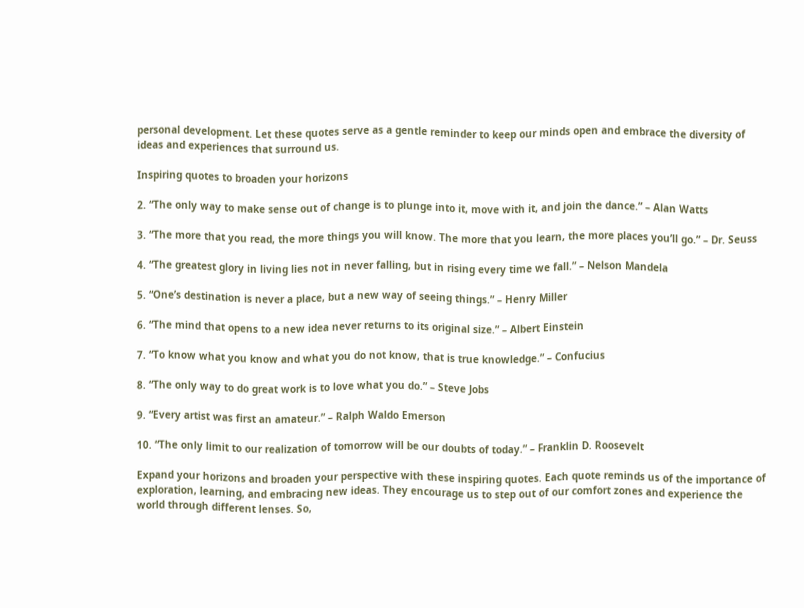personal development. Let these quotes serve as a gentle reminder to keep our minds open and embrace the diversity of ideas and experiences that surround us.

Inspiring quotes to broaden your horizons

2. “The only way to make sense out of change is to plunge into it, move with it, and join the dance.” – Alan Watts

3. “The more that you read, the more things you will know. The more that you learn, the more places you’ll go.” – Dr. Seuss

4. “The greatest glory in living lies not in never falling, but in rising every time we fall.” – Nelson Mandela

5. “One’s destination is never a place, but a new way of seeing things.” – Henry Miller

6. “The mind that opens to a new idea never returns to its original size.” – Albert Einstein

7. “To know what you know and what you do not know, that is true knowledge.” – Confucius

8. “The only way to do great work is to love what you do.” – Steve Jobs

9. “Every artist was first an amateur.” – Ralph Waldo Emerson

10. “The only limit to our realization of tomorrow will be our doubts of today.” – Franklin D. Roosevelt

Expand your horizons and broaden your perspective with these inspiring quotes. Each quote reminds us of the importance of exploration, learning, and embracing new ideas. They encourage us to step out of our comfort zones and experience the world through different lenses. So,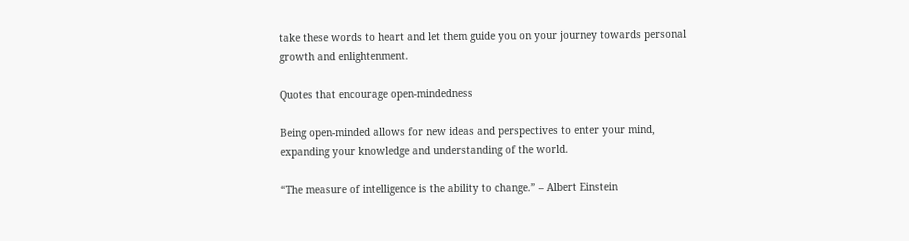take these words to heart and let them guide you on your journey towards personal growth and enlightenment.

Quotes that encourage open-mindedness

Being open-minded allows for new ideas and perspectives to enter your mind, expanding your knowledge and understanding of the world.

“The measure of intelligence is the ability to change.” – Albert Einstein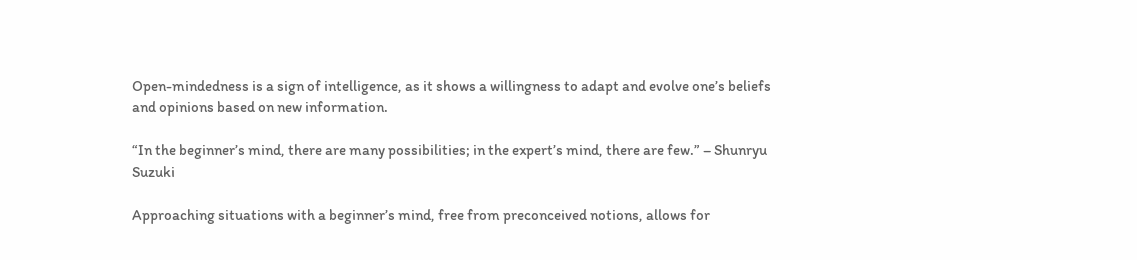Open-mindedness is a sign of intelligence, as it shows a willingness to adapt and evolve one’s beliefs and opinions based on new information.

“In the beginner’s mind, there are many possibilities; in the expert’s mind, there are few.” – Shunryu Suzuki

Approaching situations with a beginner’s mind, free from preconceived notions, allows for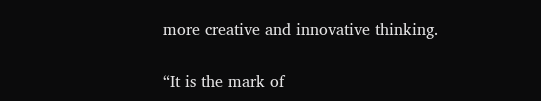more creative and innovative thinking.

“It is the mark of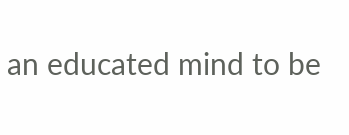an educated mind to be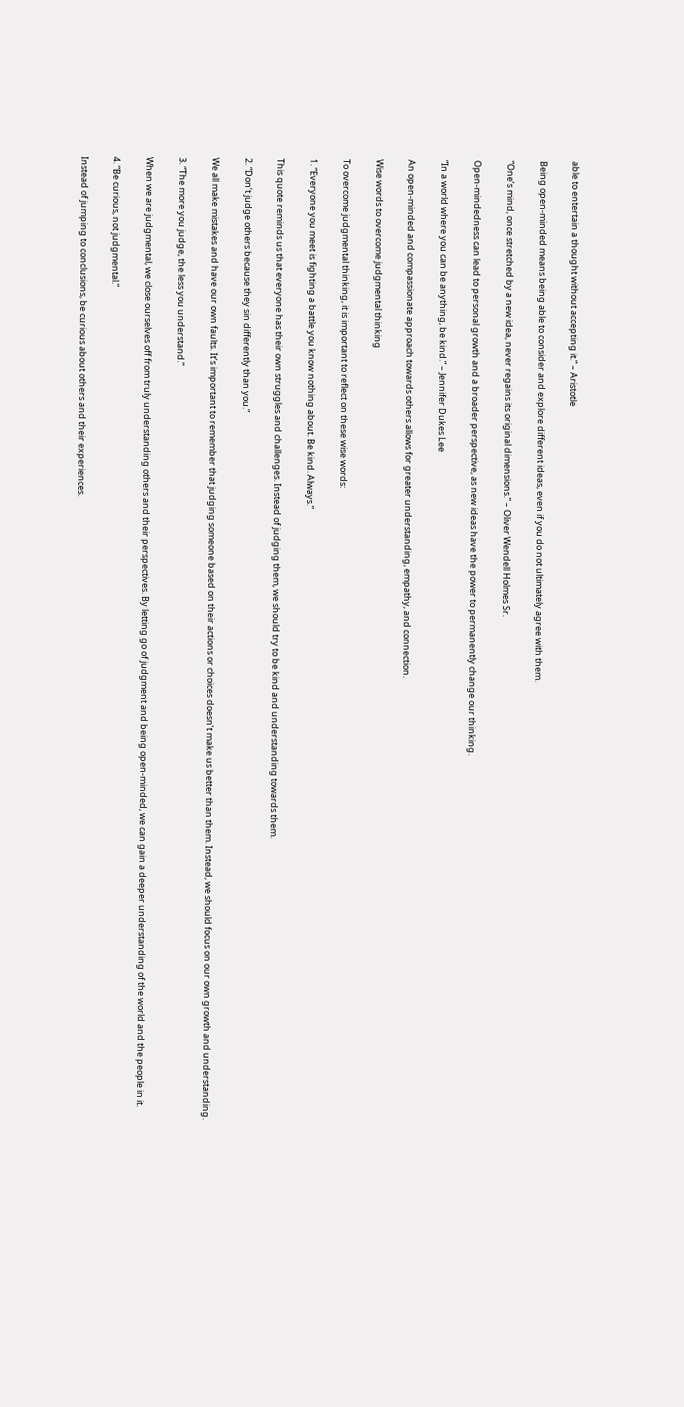able to entertain a thought without accepting it.” – Aristotle

Being open-minded means being able to consider and explore different ideas, even if you do not ultimately agree with them.

“One’s mind, once stretched by a new idea, never regains its original dimensions.” – Oliver Wendell Holmes Sr.

Open-mindedness can lead to personal growth and a broader perspective, as new ideas have the power to permanently change our thinking.

“In a world where you can be anything, be kind.” – Jennifer Dukes Lee

An open-minded and compassionate approach towards others allows for greater understanding, empathy, and connection.

Wise words to overcome judgmental thinking

To overcome judgmental thinking, it is important to reflect on these wise words:

1. “Everyone you meet is fighting a battle you know nothing about. Be kind. Always.”

This quote reminds us that everyone has their own struggles and challenges. Instead of judging them, we should try to be kind and understanding towards them.

2. “Don’t judge others because they sin differently than you.”

We all make mistakes and have our own faults. It’s important to remember that judging someone based on their actions or choices doesn’t make us better than them. Instead, we should focus on our own growth and understanding.

3. “The more you judge, the less you understand.”

When we are judgmental, we close ourselves off from truly understanding others and their perspectives. By letting go of judgment and being open-minded, we can gain a deeper understanding of the world and the people in it.

4. “Be curious, not judgmental.”

Instead of jumping to conclusions, be curious about others and their experiences.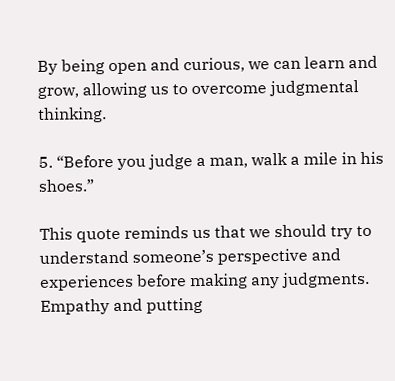By being open and curious, we can learn and grow, allowing us to overcome judgmental thinking.

5. “Before you judge a man, walk a mile in his shoes.”

This quote reminds us that we should try to understand someone’s perspective and experiences before making any judgments. Empathy and putting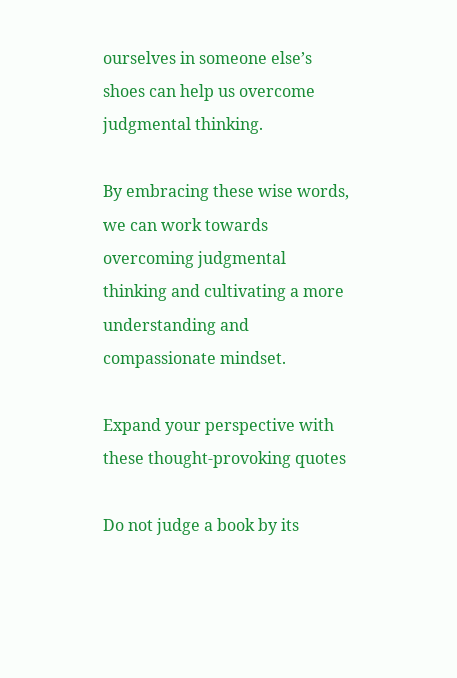ourselves in someone else’s shoes can help us overcome judgmental thinking.

By embracing these wise words, we can work towards overcoming judgmental thinking and cultivating a more understanding and compassionate mindset.

Expand your perspective with these thought-provoking quotes

Do not judge a book by its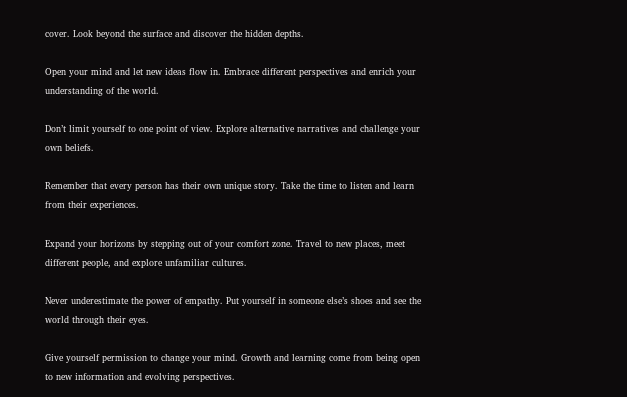cover. Look beyond the surface and discover the hidden depths.

Open your mind and let new ideas flow in. Embrace different perspectives and enrich your understanding of the world.

Don’t limit yourself to one point of view. Explore alternative narratives and challenge your own beliefs.

Remember that every person has their own unique story. Take the time to listen and learn from their experiences.

Expand your horizons by stepping out of your comfort zone. Travel to new places, meet different people, and explore unfamiliar cultures.

Never underestimate the power of empathy. Put yourself in someone else’s shoes and see the world through their eyes.

Give yourself permission to change your mind. Growth and learning come from being open to new information and evolving perspectives.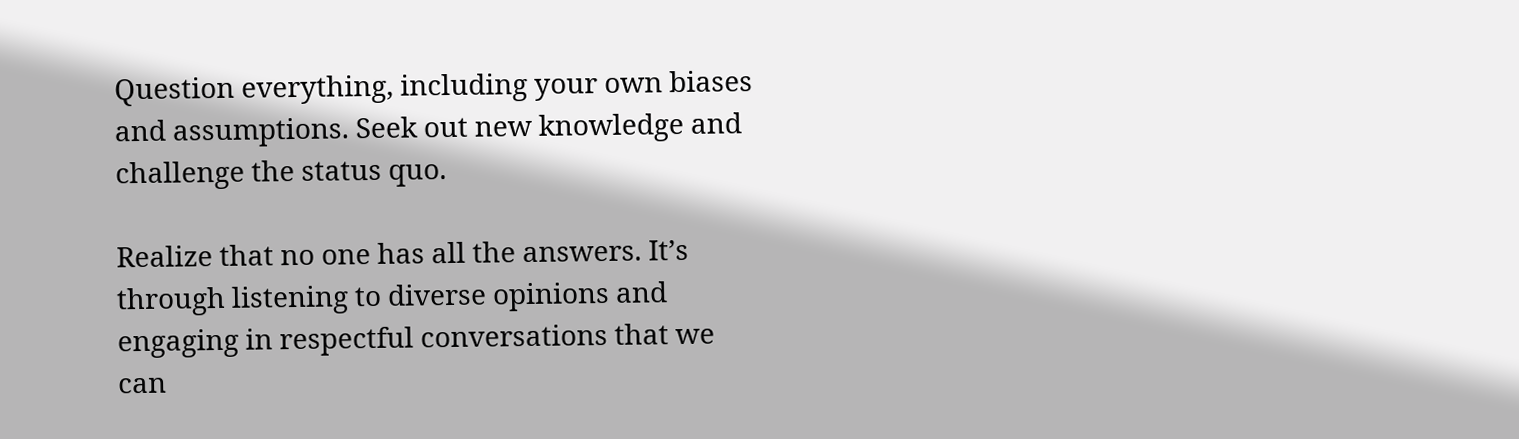Question everything, including your own biases and assumptions. Seek out new knowledge and challenge the status quo.

Realize that no one has all the answers. It’s through listening to diverse opinions and engaging in respectful conversations that we can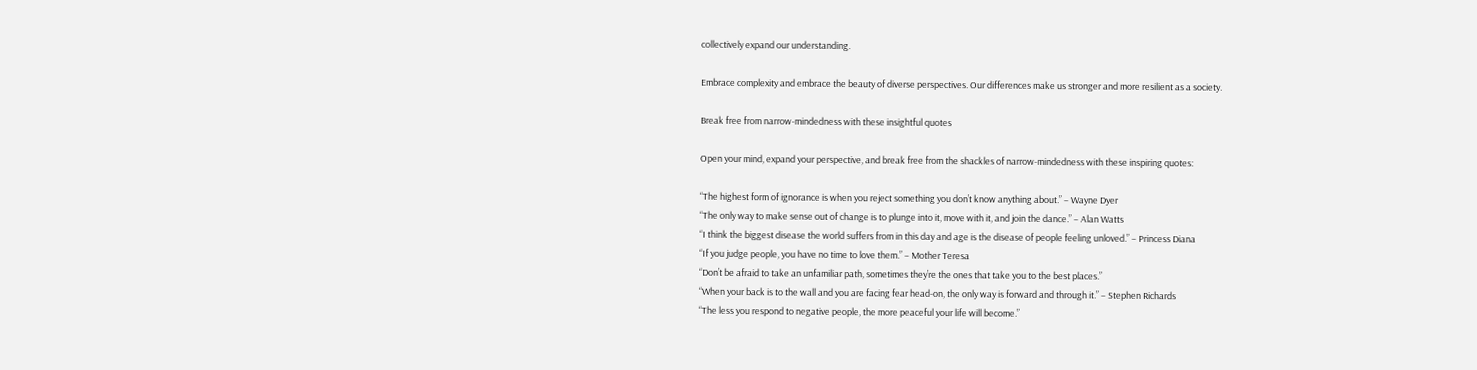collectively expand our understanding.

Embrace complexity and embrace the beauty of diverse perspectives. Our differences make us stronger and more resilient as a society.

Break free from narrow-mindedness with these insightful quotes

Open your mind, expand your perspective, and break free from the shackles of narrow-mindedness with these inspiring quotes:

“The highest form of ignorance is when you reject something you don’t know anything about.” – Wayne Dyer
“The only way to make sense out of change is to plunge into it, move with it, and join the dance.” – Alan Watts
“I think the biggest disease the world suffers from in this day and age is the disease of people feeling unloved.” – Princess Diana
“If you judge people, you have no time to love them.” – Mother Teresa
“Don’t be afraid to take an unfamiliar path, sometimes they’re the ones that take you to the best places.”
“When your back is to the wall and you are facing fear head-on, the only way is forward and through it.” – Stephen Richards
“The less you respond to negative people, the more peaceful your life will become.”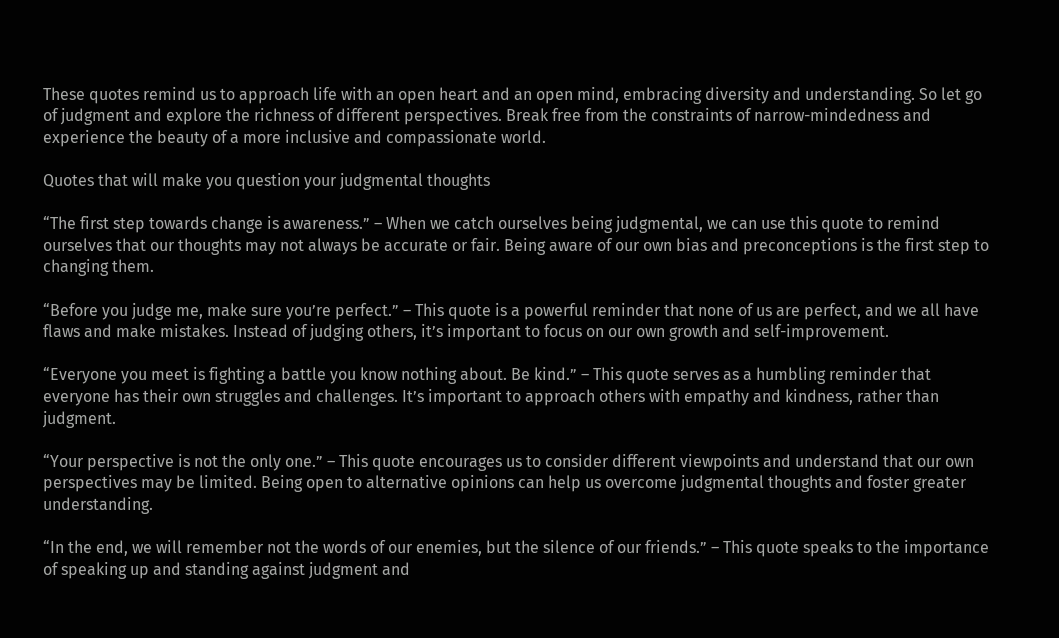These quotes remind us to approach life with an open heart and an open mind, embracing diversity and understanding. So let go of judgment and explore the richness of different perspectives. Break free from the constraints of narrow-mindedness and experience the beauty of a more inclusive and compassionate world.

Quotes that will make you question your judgmental thoughts

“The first step towards change is awareness.” – When we catch ourselves being judgmental, we can use this quote to remind ourselves that our thoughts may not always be accurate or fair. Being aware of our own bias and preconceptions is the first step to changing them.

“Before you judge me, make sure you’re perfect.” – This quote is a powerful reminder that none of us are perfect, and we all have flaws and make mistakes. Instead of judging others, it’s important to focus on our own growth and self-improvement.

“Everyone you meet is fighting a battle you know nothing about. Be kind.” – This quote serves as a humbling reminder that everyone has their own struggles and challenges. It’s important to approach others with empathy and kindness, rather than judgment.

“Your perspective is not the only one.” – This quote encourages us to consider different viewpoints and understand that our own perspectives may be limited. Being open to alternative opinions can help us overcome judgmental thoughts and foster greater understanding.

“In the end, we will remember not the words of our enemies, but the silence of our friends.” – This quote speaks to the importance of speaking up and standing against judgment and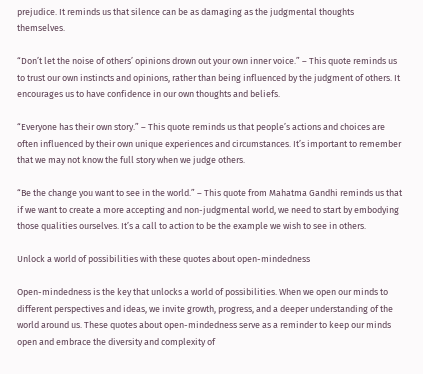prejudice. It reminds us that silence can be as damaging as the judgmental thoughts themselves.

“Don’t let the noise of others’ opinions drown out your own inner voice.” – This quote reminds us to trust our own instincts and opinions, rather than being influenced by the judgment of others. It encourages us to have confidence in our own thoughts and beliefs.

“Everyone has their own story.” – This quote reminds us that people’s actions and choices are often influenced by their own unique experiences and circumstances. It’s important to remember that we may not know the full story when we judge others.

“Be the change you want to see in the world.” – This quote from Mahatma Gandhi reminds us that if we want to create a more accepting and non-judgmental world, we need to start by embodying those qualities ourselves. It’s a call to action to be the example we wish to see in others.

Unlock a world of possibilities with these quotes about open-mindedness

Open-mindedness is the key that unlocks a world of possibilities. When we open our minds to different perspectives and ideas, we invite growth, progress, and a deeper understanding of the world around us. These quotes about open-mindedness serve as a reminder to keep our minds open and embrace the diversity and complexity of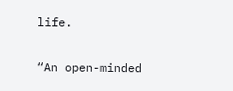life.

“An open-minded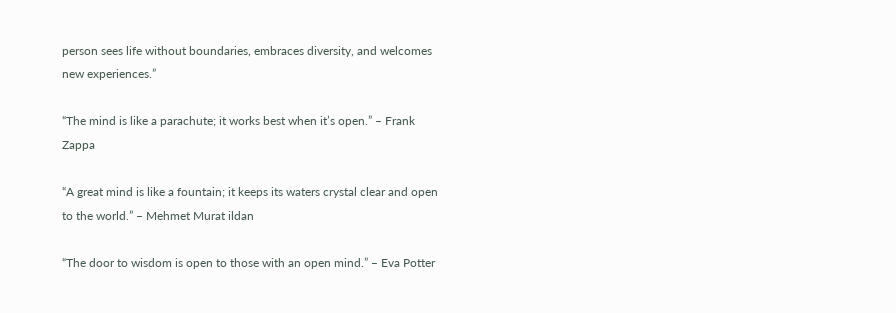person sees life without boundaries, embraces diversity, and welcomes new experiences.”

“The mind is like a parachute; it works best when it’s open.” – Frank Zappa

“A great mind is like a fountain; it keeps its waters crystal clear and open to the world.” – Mehmet Murat ildan

“The door to wisdom is open to those with an open mind.” – Eva Potter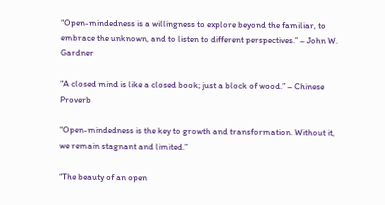“Open-mindedness is a willingness to explore beyond the familiar, to embrace the unknown, and to listen to different perspectives.” – John W. Gardner

“A closed mind is like a closed book; just a block of wood.” – Chinese Proverb

“Open-mindedness is the key to growth and transformation. Without it, we remain stagnant and limited.”

“The beauty of an open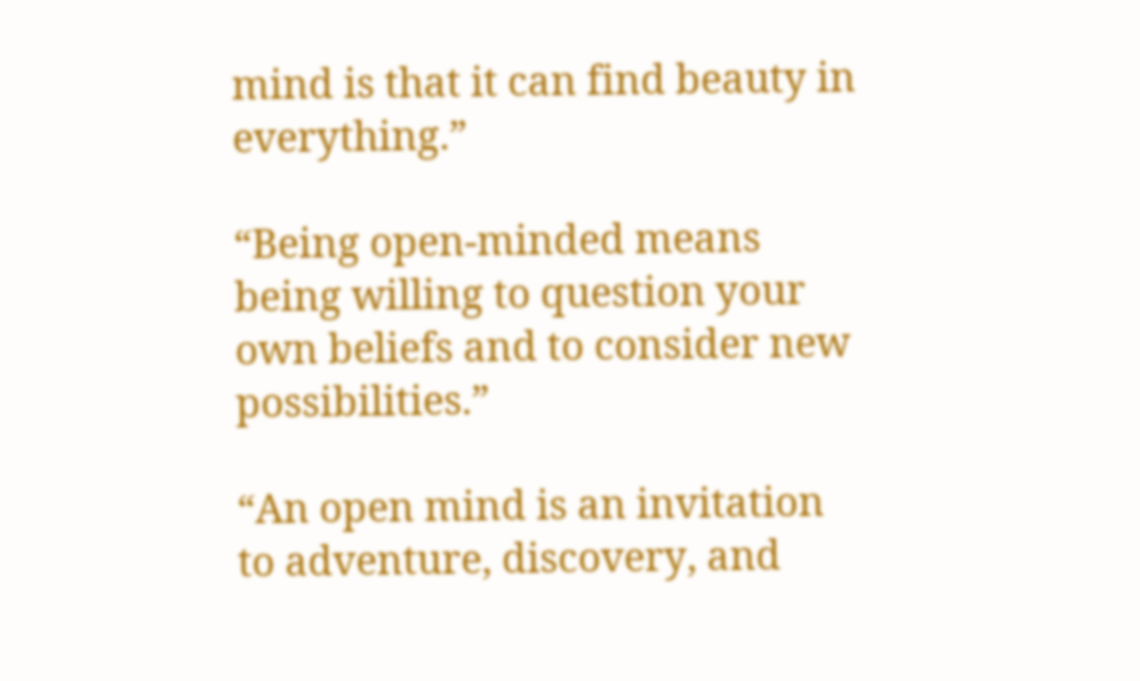mind is that it can find beauty in everything.”

“Being open-minded means being willing to question your own beliefs and to consider new possibilities.”

“An open mind is an invitation to adventure, discovery, and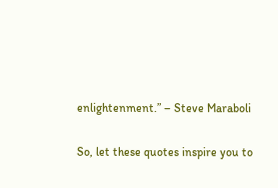enlightenment.” – Steve Maraboli

So, let these quotes inspire you to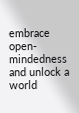embrace open-mindedness and unlock a world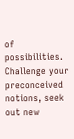of possibilities. Challenge your preconceived notions, seek out new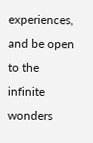experiences, and be open to the infinite wonders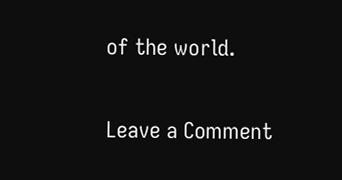of the world.

Leave a Comment